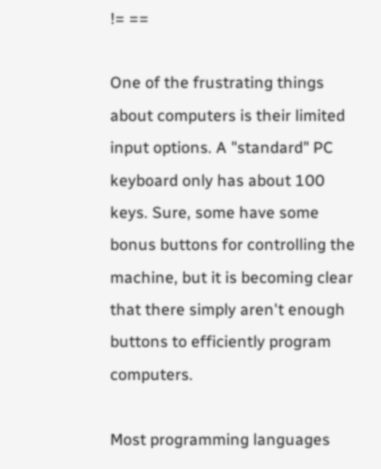!= ==

One of the frustrating things about computers is their limited input options. A "standard" PC keyboard only has about 100 keys. Sure, some have some bonus buttons for controlling the machine, but it is becoming clear that there simply aren't enough buttons to efficiently program computers.

Most programming languages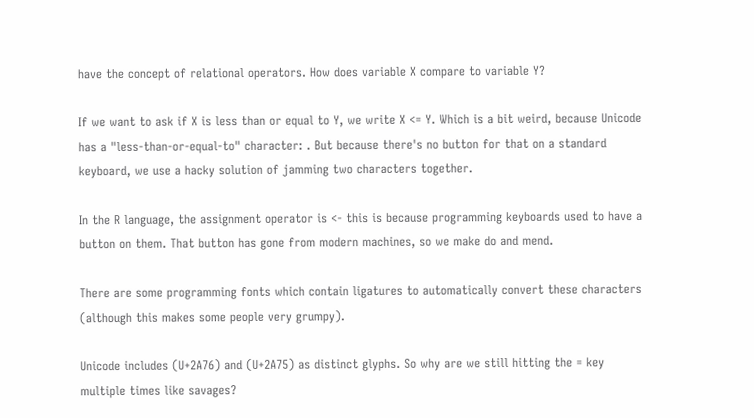have the concept of relational operators. How does variable X compare to variable Y?

If we want to ask if X is less than or equal to Y, we write X <= Y. Which is a bit weird, because Unicode has a "less-than-or-equal-to" character: . But because there's no button for that on a standard keyboard, we use a hacky solution of jamming two characters together.

In the R language, the assignment operator is <- this is because programming keyboards used to have a button on them. That button has gone from modern machines, so we make do and mend.

There are some programming fonts which contain ligatures to automatically convert these characters (although this makes some people very grumpy).

Unicode includes (U+2A76) and (U+2A75) as distinct glyphs. So why are we still hitting the = key multiple times like savages?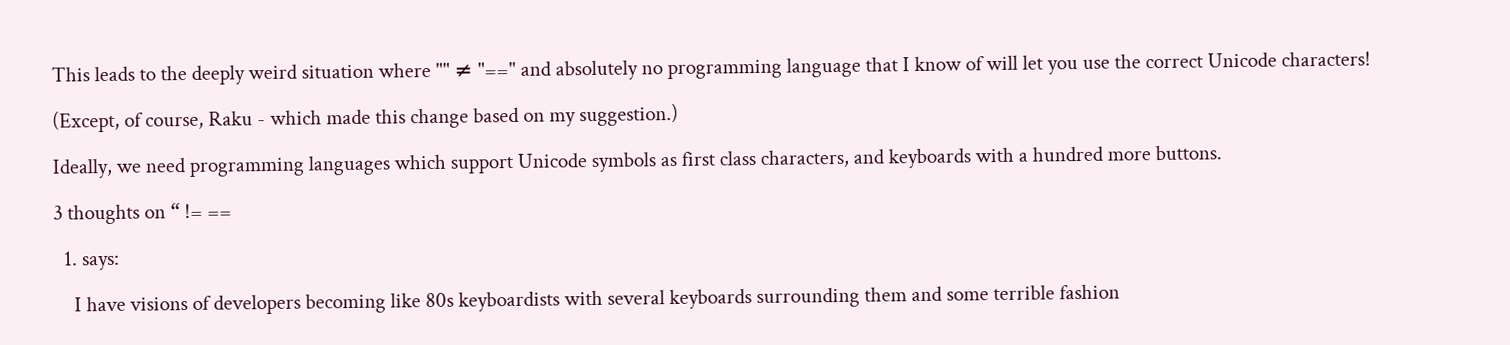This leads to the deeply weird situation where "" ≠ "==" and absolutely no programming language that I know of will let you use the correct Unicode characters!

(Except, of course, Raku - which made this change based on my suggestion.)

Ideally, we need programming languages which support Unicode symbols as first class characters, and keyboards with a hundred more buttons.

3 thoughts on “ != ==

  1. says:

    I have visions of developers becoming like 80s keyboardists with several keyboards surrounding them and some terrible fashion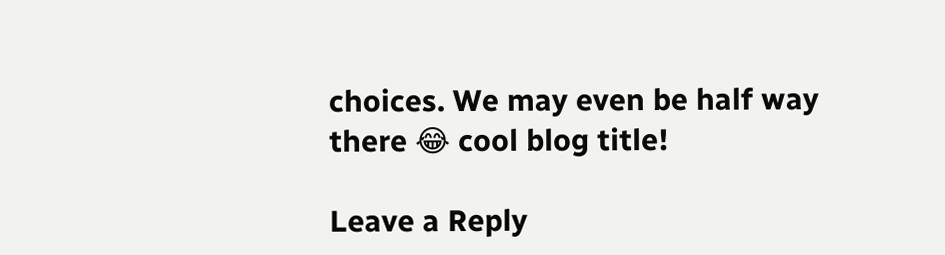choices. We may even be half way there 😂 cool blog title!

Leave a Reply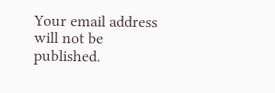Your email address will not be published.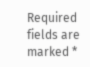Required fields are marked *